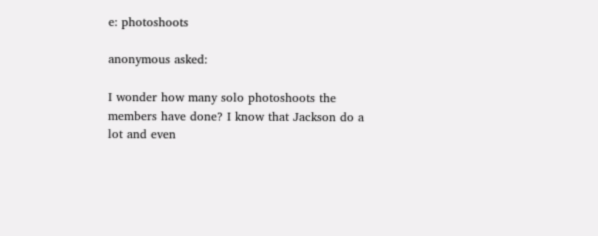e: photoshoots

anonymous asked:

I wonder how many solo photoshoots the members have done? I know that Jackson do a lot and even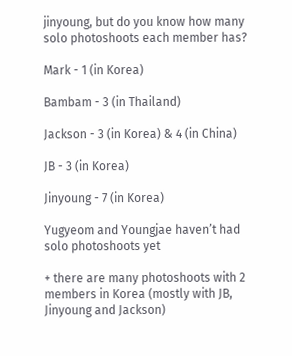jinyoung, but do you know how many solo photoshoots each member has?

Mark - 1 (in Korea)

Bambam - 3 (in Thailand)

Jackson - 3 (in Korea) & 4 (in China)

JB - 3 (in Korea)

Jinyoung - 7 (in Korea)

Yugyeom and Youngjae haven’t had solo photoshoots yet

+ there are many photoshoots with 2 members in Korea (mostly with JB, Jinyoung and Jackson)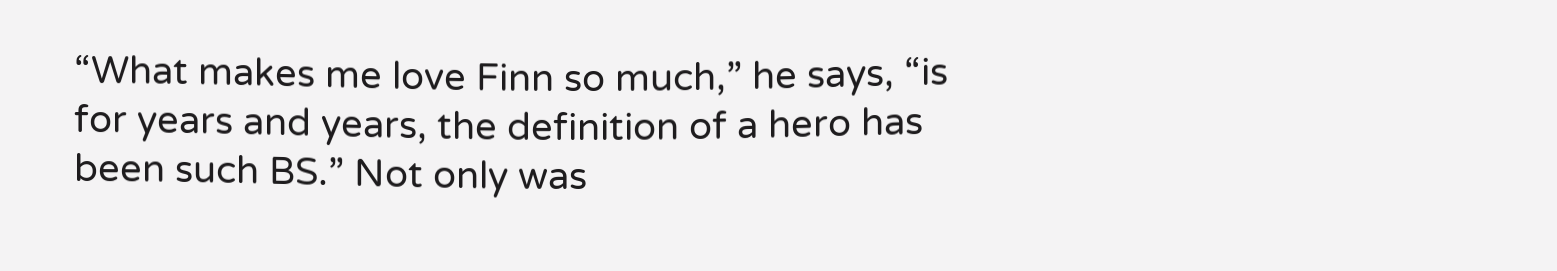“What makes me love Finn so much,” he says, “is for years and years, the definition of a hero has been such BS.” Not only was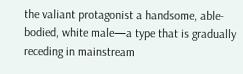the valiant protagonist a handsome, able-bodied, white male—a type that is gradually receding in mainstream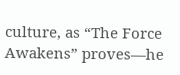culture, as “The Force Awakens” proves—he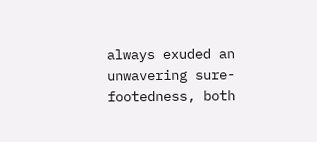always exuded an unwavering sure-footedness, both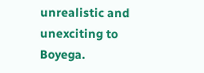unrealistic and unexciting to Boyega.